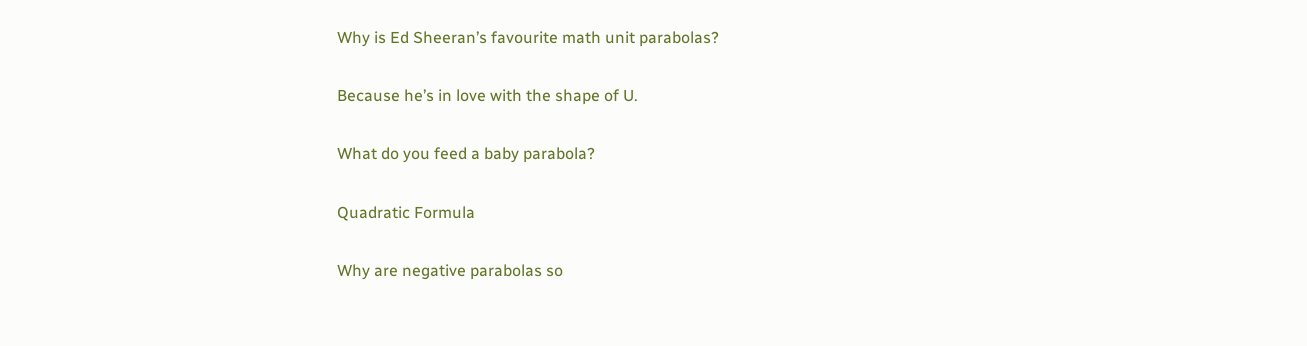Why is Ed Sheeran’s favourite math unit parabolas?

Because he’s in love with the shape of U.

What do you feed a baby parabola?

Quadratic Formula

Why are negative parabolas so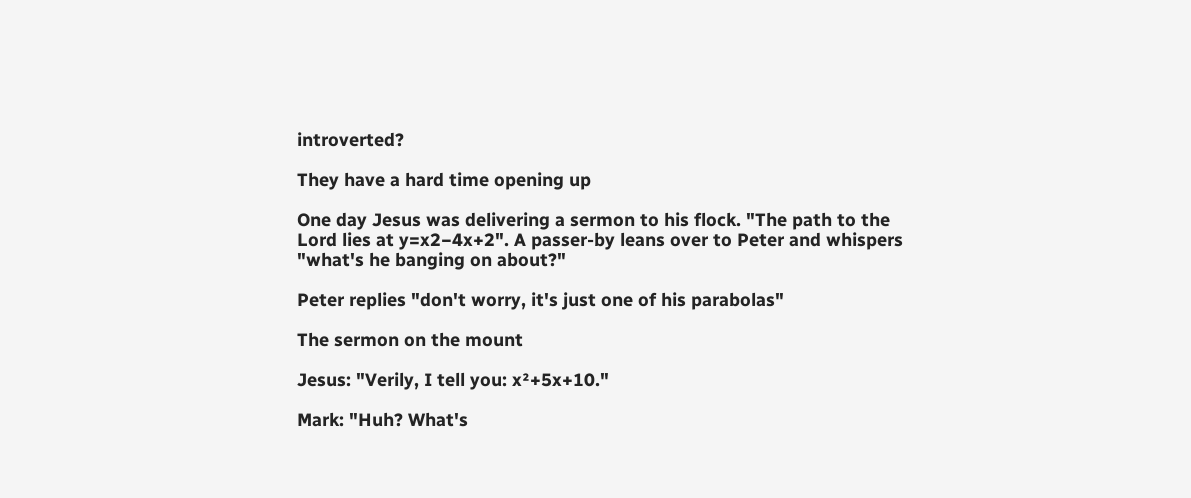introverted?

They have a hard time opening up

One day Jesus was delivering a sermon to his flock. "The path to the Lord lies at y=x2−4x+2". A passer-by leans over to Peter and whispers "what's he banging on about?"

Peter replies "don't worry, it's just one of his parabolas"

The sermon on the mount

Jesus: "Verily, I tell you: x²+5x+10."

Mark: "Huh? What's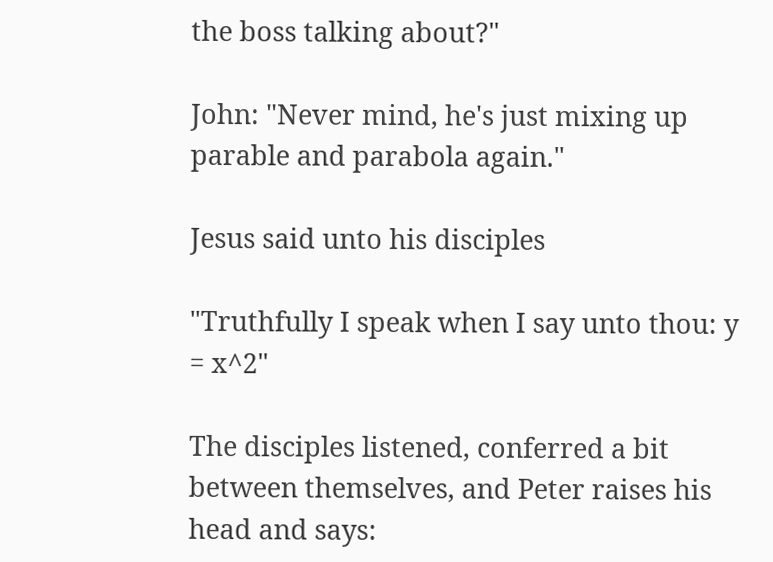the boss talking about?"

John: "Never mind, he's just mixing up parable and parabola again."

Jesus said unto his disciples

"Truthfully I speak when I say unto thou: y = x^2"

The disciples listened, conferred a bit between themselves, and Peter raises his head and says: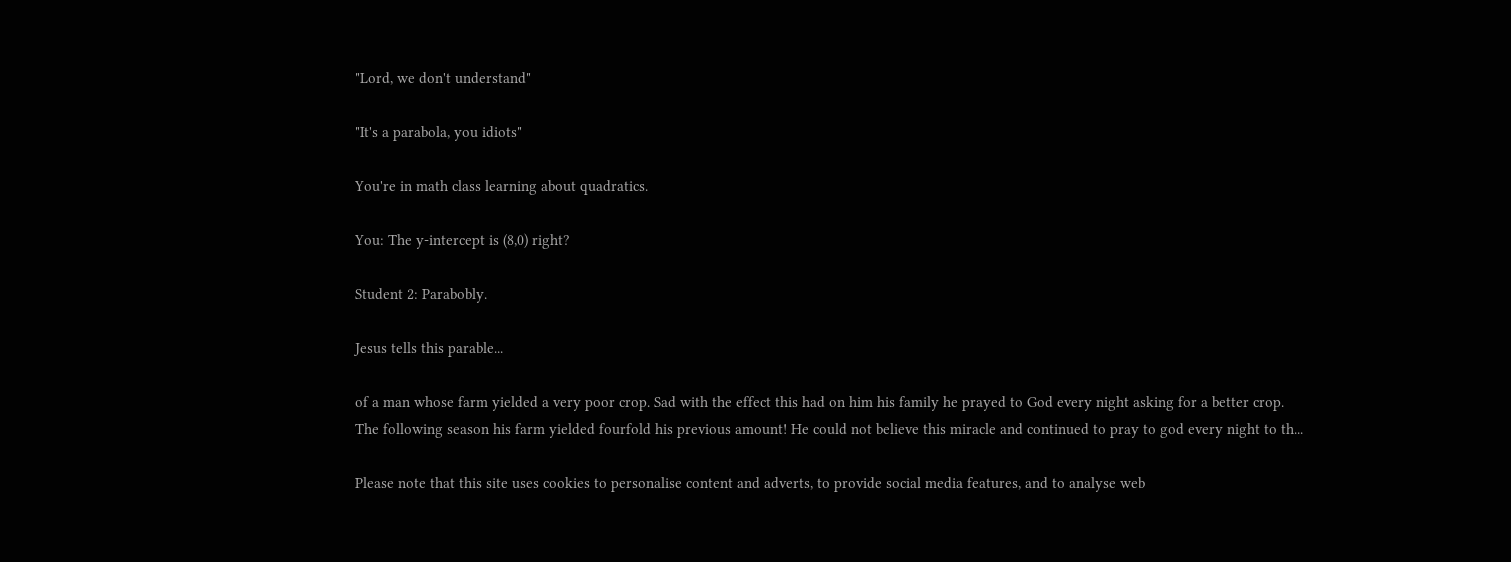"Lord, we don't understand"

"It's a parabola, you idiots"

You're in math class learning about quadratics.

You: The y-intercept is (8,0) right?

Student 2: Parabobly.

Jesus tells this parable...

of a man whose farm yielded a very poor crop. Sad with the effect this had on him his family he prayed to God every night asking for a better crop.
The following season his farm yielded fourfold his previous amount! He could not believe this miracle and continued to pray to god every night to th...

Please note that this site uses cookies to personalise content and adverts, to provide social media features, and to analyse web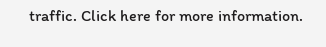traffic. Click here for more information.